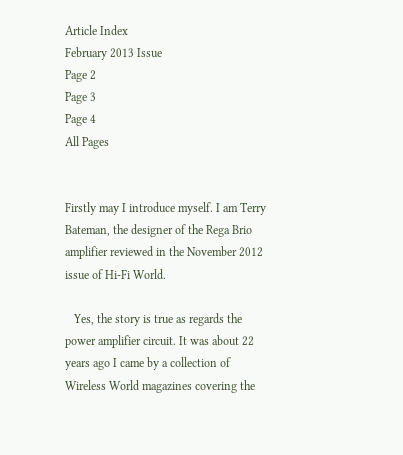Article Index
February 2013 Issue
Page 2
Page 3
Page 4
All Pages


Firstly may I introduce myself. I am Terry Bateman, the designer of the Rega Brio amplifier reviewed in the November 2012 issue of Hi-Fi World.

   Yes, the story is true as regards the power amplifier circuit. It was about 22 years ago I came by a collection of Wireless World magazines covering the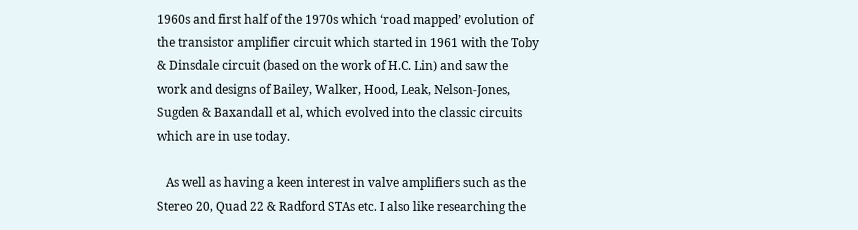1960s and first half of the 1970s which ‘road mapped’ evolution of the transistor amplifier circuit which started in 1961 with the Toby & Dinsdale circuit (based on the work of H.C. Lin) and saw the work and designs of Bailey, Walker, Hood, Leak, Nelson-Jones, Sugden & Baxandall et al, which evolved into the classic circuits which are in use today.

   As well as having a keen interest in valve amplifiers such as the Stereo 20, Quad 22 & Radford STAs etc. I also like researching the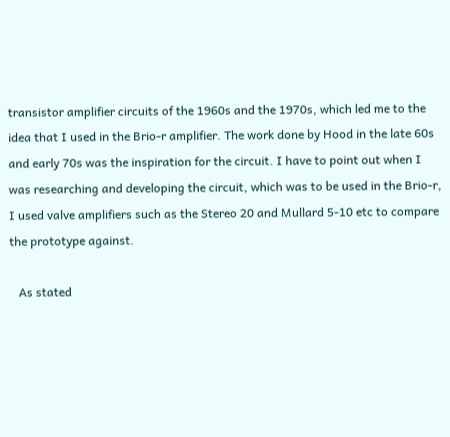transistor amplifier circuits of the 1960s and the 1970s, which led me to the idea that I used in the Brio-r amplifier. The work done by Hood in the late 60s and early 70s was the inspiration for the circuit. I have to point out when I was researching and developing the circuit, which was to be used in the Brio-r, I used valve amplifiers such as the Stereo 20 and Mullard 5-10 etc to compare the prototype against.

   As stated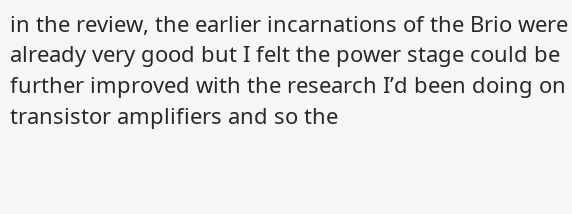in the review, the earlier incarnations of the Brio were already very good but I felt the power stage could be further improved with the research I’d been doing on transistor amplifiers and so the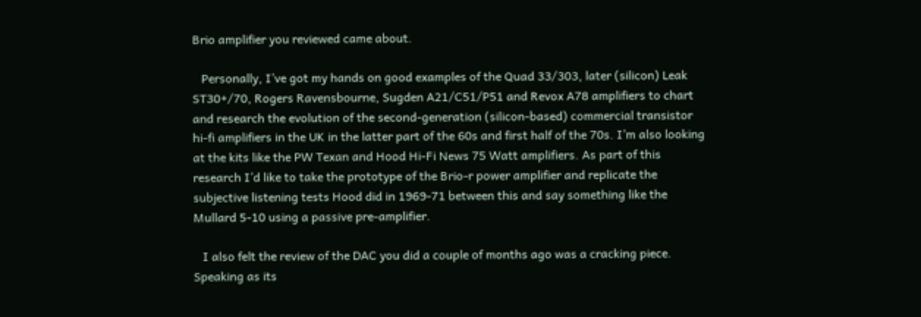Brio amplifier you reviewed came about.

   Personally, I’ve got my hands on good examples of the Quad 33/303, later (silicon) Leak ST30+/70, Rogers Ravensbourne, Sugden A21/C51/P51 and Revox A78 amplifiers to chart and research the evolution of the second-generation (silicon-based) commercial transistor hi-fi amplifiers in the UK in the latter part of the 60s and first half of the 70s. I’m also looking at the kits like the PW Texan and Hood Hi-Fi News 75 Watt amplifiers. As part of this research I’d like to take the prototype of the Brio-r power amplifier and replicate the subjective listening tests Hood did in 1969-71 between this and say something like the Mullard 5-10 using a passive pre-amplifier.

   I also felt the review of the DAC you did a couple of months ago was a cracking piece. Speaking as its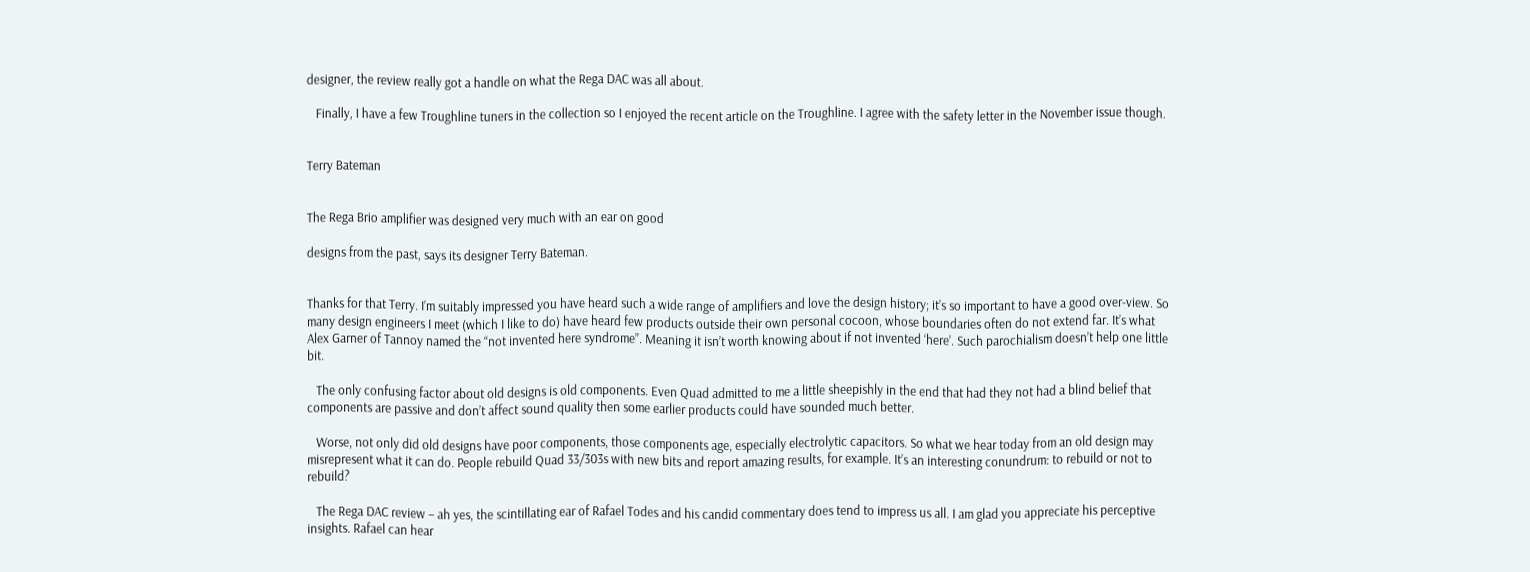designer, the review really got a handle on what the Rega DAC was all about.

   Finally, I have a few Troughline tuners in the collection so I enjoyed the recent article on the Troughline. I agree with the safety letter in the November issue though.


Terry Bateman


The Rega Brio amplifier was designed very much with an ear on good

designs from the past, says its designer Terry Bateman.


Thanks for that Terry. I’m suitably impressed you have heard such a wide range of amplifiers and love the design history; it’s so important to have a good over-view. So many design engineers I meet (which I like to do) have heard few products outside their own personal cocoon, whose boundaries often do not extend far. It’s what Alex Garner of Tannoy named the “not invented here syndrome”. Meaning it isn’t worth knowing about if not invented ‘here’. Such parochialism doesn’t help one little bit.

   The only confusing factor about old designs is old components. Even Quad admitted to me a little sheepishly in the end that had they not had a blind belief that components are passive and don’t affect sound quality then some earlier products could have sounded much better.

   Worse, not only did old designs have poor components, those components age, especially electrolytic capacitors. So what we hear today from an old design may misrepresent what it can do. People rebuild Quad 33/303s with new bits and report amazing results, for example. It’s an interesting conundrum: to rebuild or not to rebuild?

   The Rega DAC review – ah yes, the scintillating ear of Rafael Todes and his candid commentary does tend to impress us all. I am glad you appreciate his perceptive insights. Rafael can hear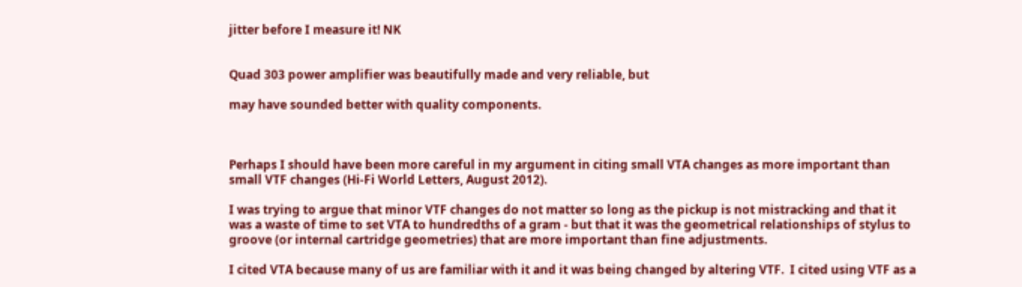jitter before I measure it! NK


Quad 303 power amplifier was beautifully made and very reliable, but

may have sounded better with quality components.



Perhaps I should have been more careful in my argument in citing small VTA changes as more important than small VTF changes (Hi-Fi World Letters, August 2012).

I was trying to argue that minor VTF changes do not matter so long as the pickup is not mistracking and that it was a waste of time to set VTA to hundredths of a gram - but that it was the geometrical relationships of stylus to groove (or internal cartridge geometries) that are more important than fine adjustments.

I cited VTA because many of us are familiar with it and it was being changed by altering VTF.  I cited using VTF as a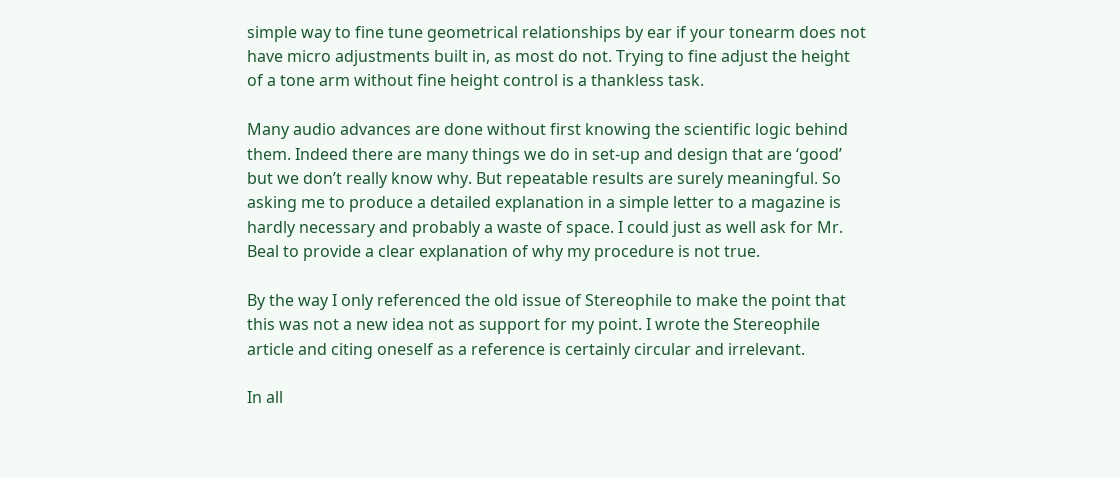simple way to fine tune geometrical relationships by ear if your tonearm does not have micro adjustments built in, as most do not. Trying to fine adjust the height of a tone arm without fine height control is a thankless task.

Many audio advances are done without first knowing the scientific logic behind them. Indeed there are many things we do in set-up and design that are ‘good’ but we don’t really know why. But repeatable results are surely meaningful. So asking me to produce a detailed explanation in a simple letter to a magazine is hardly necessary and probably a waste of space. I could just as well ask for Mr. Beal to provide a clear explanation of why my procedure is not true.

By the way I only referenced the old issue of Stereophile to make the point that this was not a new idea not as support for my point. I wrote the Stereophile article and citing oneself as a reference is certainly circular and irrelevant.

In all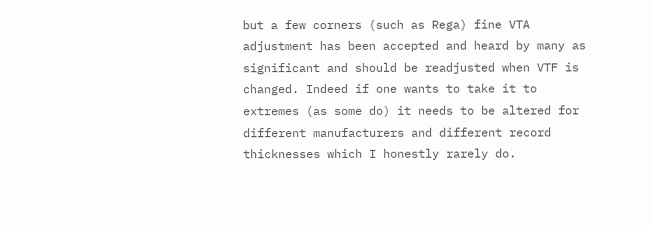but a few corners (such as Rega) fine VTA adjustment has been accepted and heard by many as significant and should be readjusted when VTF is changed. Indeed if one wants to take it to extremes (as some do) it needs to be altered for different manufacturers and different record thicknesses which I honestly rarely do.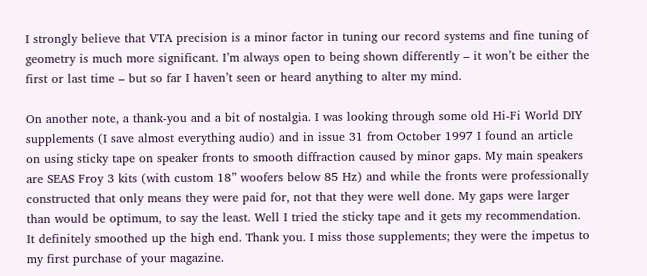I strongly believe that VTA precision is a minor factor in tuning our record systems and fine tuning of geometry is much more significant. I’m always open to being shown differently – it won’t be either the first or last time – but so far I haven’t seen or heard anything to alter my mind.

On another note, a thank-you and a bit of nostalgia. I was looking through some old Hi-Fi World DIY supplements (I save almost everything audio) and in issue 31 from October 1997 I found an article on using sticky tape on speaker fronts to smooth diffraction caused by minor gaps. My main speakers are SEAS Froy 3 kits (with custom 18” woofers below 85 Hz) and while the fronts were professionally constructed that only means they were paid for, not that they were well done. My gaps were larger than would be optimum, to say the least. Well I tried the sticky tape and it gets my recommendation. It definitely smoothed up the high end. Thank you. I miss those supplements; they were the impetus to my first purchase of your magazine.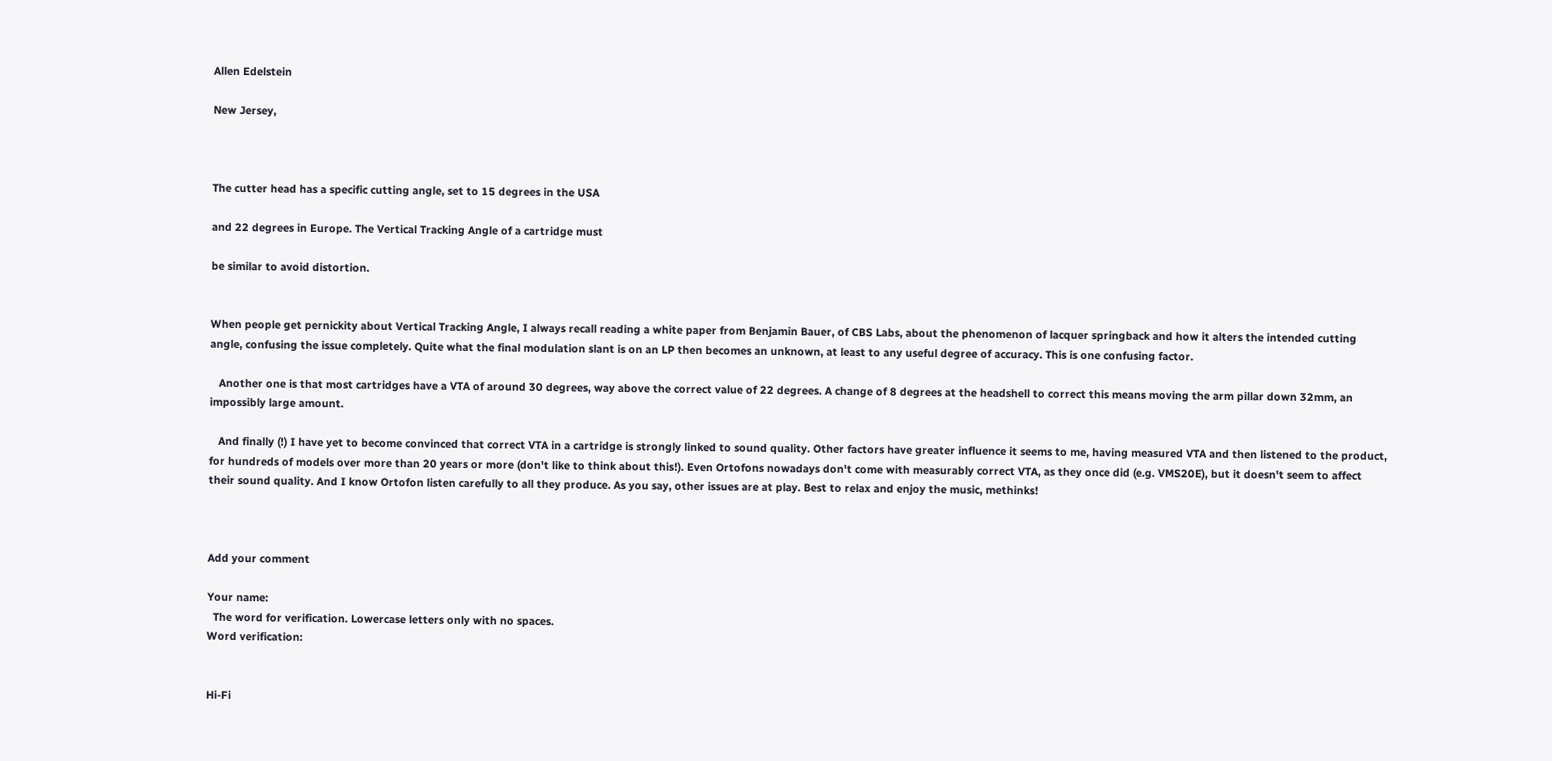Allen Edelstein

New Jersey,



The cutter head has a specific cutting angle, set to 15 degrees in the USA

and 22 degrees in Europe. The Vertical Tracking Angle of a cartridge must

be similar to avoid distortion.


When people get pernickity about Vertical Tracking Angle, I always recall reading a white paper from Benjamin Bauer, of CBS Labs, about the phenomenon of lacquer springback and how it alters the intended cutting angle, confusing the issue completely. Quite what the final modulation slant is on an LP then becomes an unknown, at least to any useful degree of accuracy. This is one confusing factor.

   Another one is that most cartridges have a VTA of around 30 degrees, way above the correct value of 22 degrees. A change of 8 degrees at the headshell to correct this means moving the arm pillar down 32mm, an impossibly large amount.

   And finally (!) I have yet to become convinced that correct VTA in a cartridge is strongly linked to sound quality. Other factors have greater influence it seems to me, having measured VTA and then listened to the product, for hundreds of models over more than 20 years or more (don't like to think about this!). Even Ortofons nowadays don't come with measurably correct VTA, as they once did (e.g. VMS20E), but it doesn't seem to affect their sound quality. And I know Ortofon listen carefully to all they produce. As you say, other issues are at play. Best to relax and enjoy the music, methinks!



Add your comment

Your name:
  The word for verification. Lowercase letters only with no spaces.
Word verification:


Hi-Fi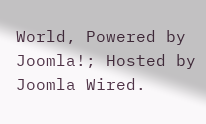World, Powered by Joomla!; Hosted by Joomla Wired.